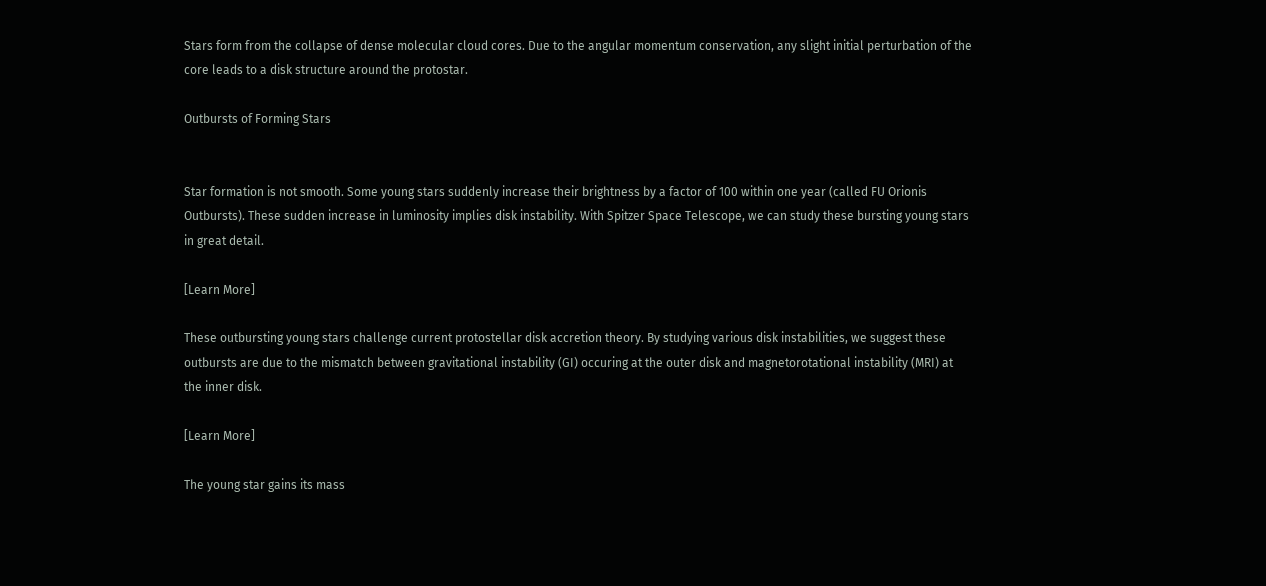Stars form from the collapse of dense molecular cloud cores. Due to the angular momentum conservation, any slight initial perturbation of the core leads to a disk structure around the protostar.

Outbursts of Forming Stars


Star formation is not smooth. Some young stars suddenly increase their brightness by a factor of 100 within one year (called FU Orionis Outbursts). These sudden increase in luminosity implies disk instability. With Spitzer Space Telescope, we can study these bursting young stars in great detail.

[Learn More]

These outbursting young stars challenge current protostellar disk accretion theory. By studying various disk instabilities, we suggest these outbursts are due to the mismatch between gravitational instability (GI) occuring at the outer disk and magnetorotational instability (MRI) at the inner disk.

[Learn More]

The young star gains its mass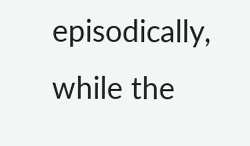episodically, while the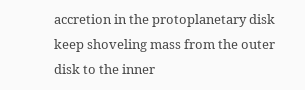accretion in the protoplanetary disk keep shoveling mass from the outer disk to the inner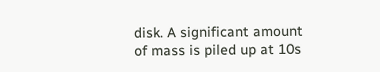disk. A significant amount of mass is piled up at 10s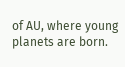of AU, where young planets are born.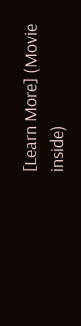[Learn More] (Movie inside)